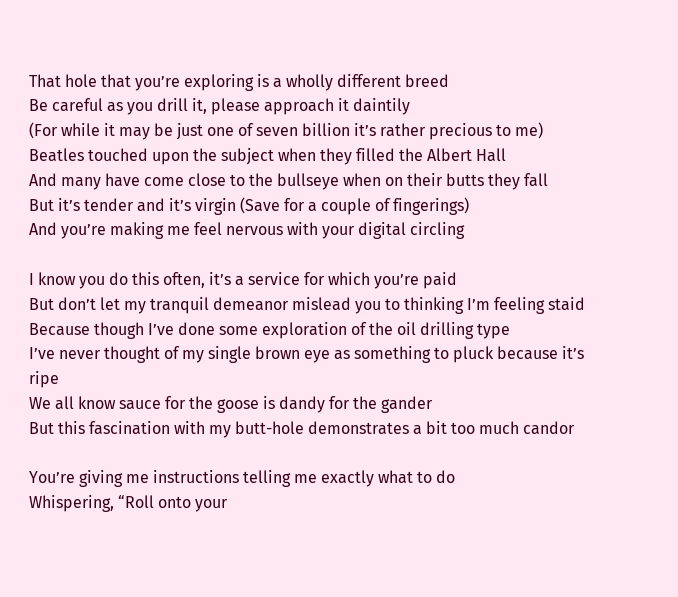That hole that you’re exploring is a wholly different breed
Be careful as you drill it, please approach it daintily
(For while it may be just one of seven billion it’s rather precious to me)
Beatles touched upon the subject when they filled the Albert Hall
And many have come close to the bullseye when on their butts they fall
But it’s tender and it’s virgin (Save for a couple of fingerings)
And you’re making me feel nervous with your digital circling

I know you do this often, it’s a service for which you’re paid
But don’t let my tranquil demeanor mislead you to thinking I’m feeling staid
Because though I’ve done some exploration of the oil drilling type
I’ve never thought of my single brown eye as something to pluck because it’s ripe
We all know sauce for the goose is dandy for the gander
But this fascination with my butt-hole demonstrates a bit too much candor

You’re giving me instructions telling me exactly what to do
Whispering, “Roll onto your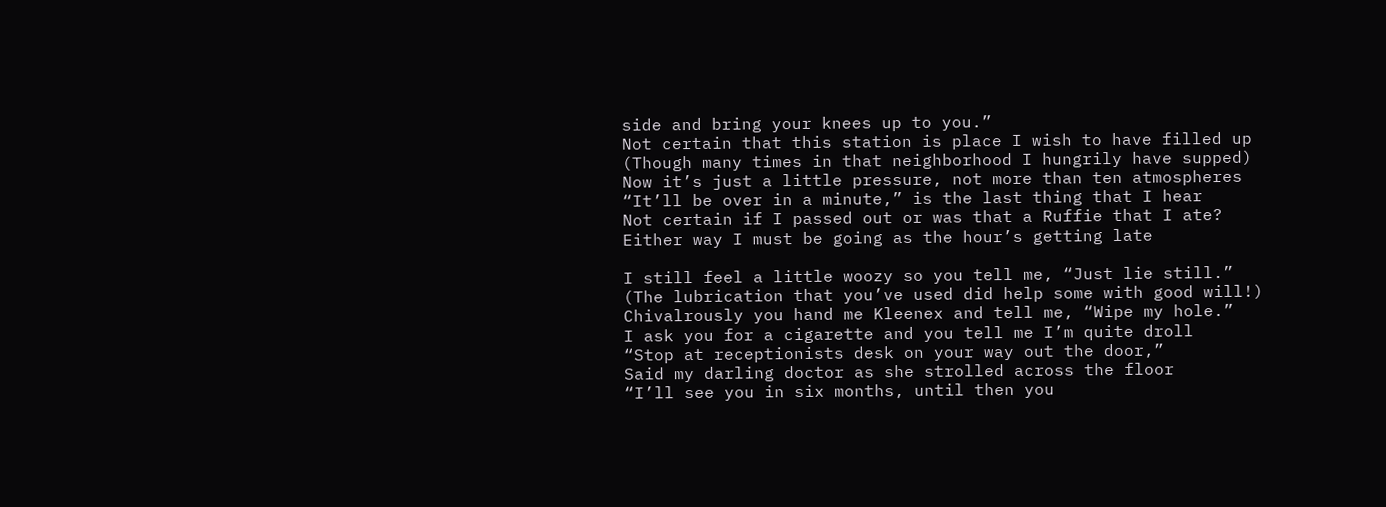side and bring your knees up to you.”
Not certain that this station is place I wish to have filled up
(Though many times in that neighborhood I hungrily have supped)
Now it’s just a little pressure, not more than ten atmospheres
“It’ll be over in a minute,” is the last thing that I hear
Not certain if I passed out or was that a Ruffie that I ate?
Either way I must be going as the hour’s getting late

I still feel a little woozy so you tell me, “Just lie still.”
(The lubrication that you’ve used did help some with good will!)
Chivalrously you hand me Kleenex and tell me, “Wipe my hole.”
I ask you for a cigarette and you tell me I’m quite droll
“Stop at receptionists desk on your way out the door,”
Said my darling doctor as she strolled across the floor
“I’ll see you in six months, until then you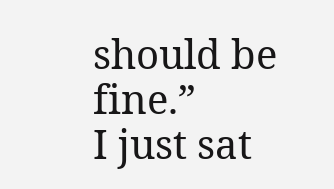should be fine.”
I just sat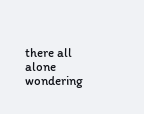there all alone wondering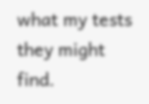what my tests they might find.